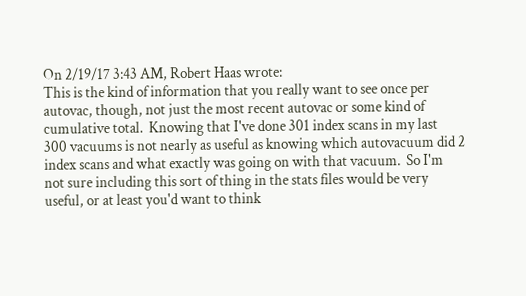On 2/19/17 3:43 AM, Robert Haas wrote:
This is the kind of information that you really want to see once per
autovac, though, not just the most recent autovac or some kind of
cumulative total.  Knowing that I've done 301 index scans in my last
300 vacuums is not nearly as useful as knowing which autovacuum did 2
index scans and what exactly was going on with that vacuum.  So I'm
not sure including this sort of thing in the stats files would be very
useful, or at least you'd want to think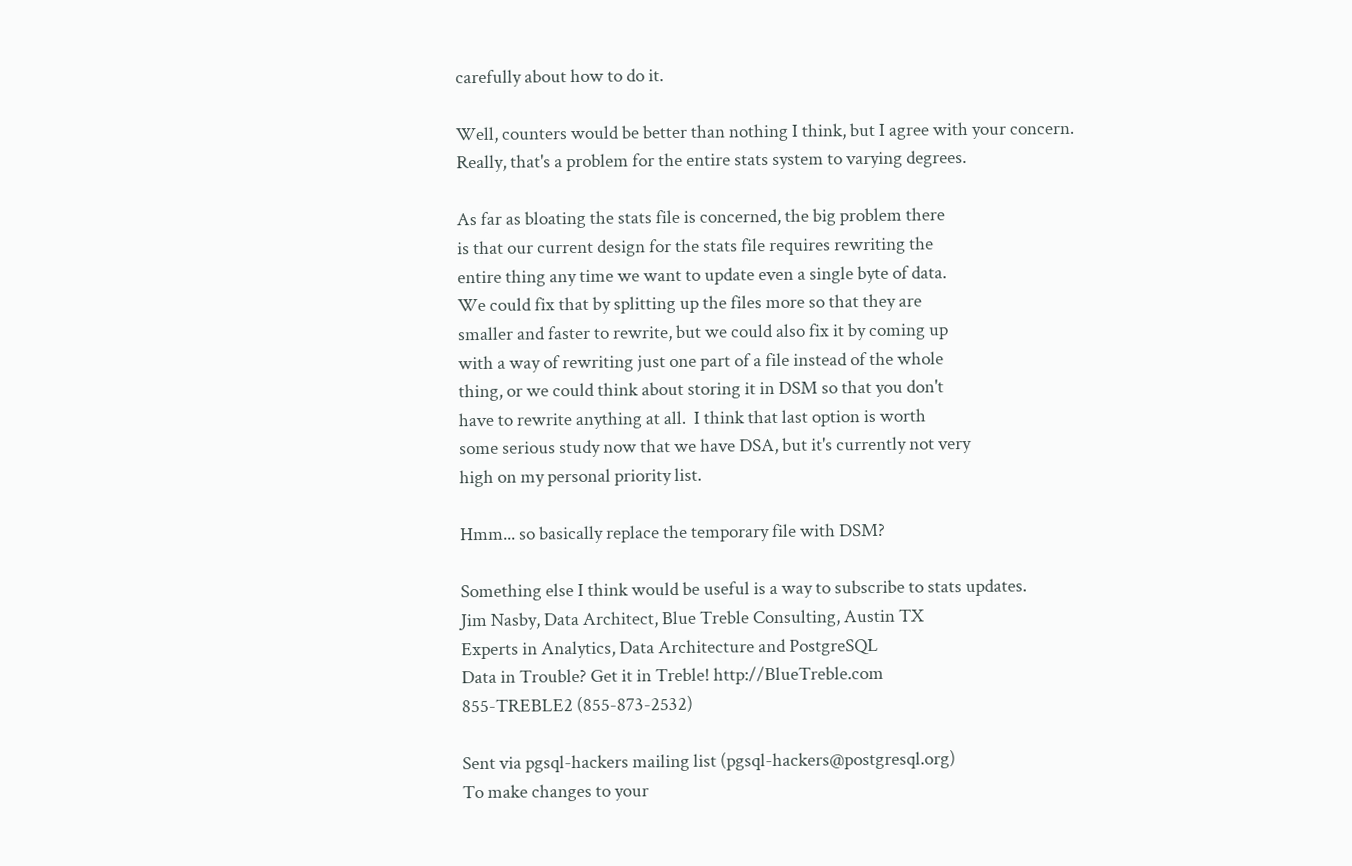carefully about how to do it.

Well, counters would be better than nothing I think, but I agree with your concern. Really, that's a problem for the entire stats system to varying degrees.

As far as bloating the stats file is concerned, the big problem there
is that our current design for the stats file requires rewriting the
entire thing any time we want to update even a single byte of data.
We could fix that by splitting up the files more so that they are
smaller and faster to rewrite, but we could also fix it by coming up
with a way of rewriting just one part of a file instead of the whole
thing, or we could think about storing it in DSM so that you don't
have to rewrite anything at all.  I think that last option is worth
some serious study now that we have DSA, but it's currently not very
high on my personal priority list.

Hmm... so basically replace the temporary file with DSM?

Something else I think would be useful is a way to subscribe to stats updates.
Jim Nasby, Data Architect, Blue Treble Consulting, Austin TX
Experts in Analytics, Data Architecture and PostgreSQL
Data in Trouble? Get it in Treble! http://BlueTreble.com
855-TREBLE2 (855-873-2532)

Sent via pgsql-hackers mailing list (pgsql-hackers@postgresql.org)
To make changes to your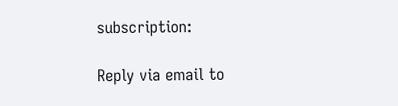subscription:

Reply via email to